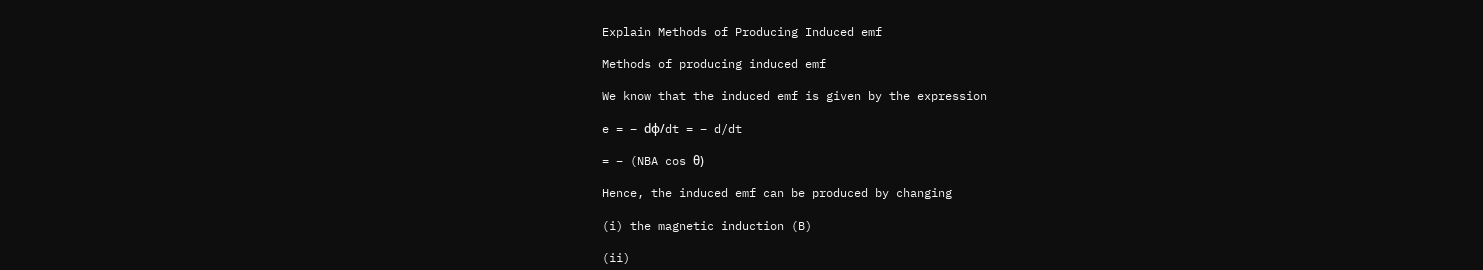Explain Methods of Producing Induced emf

Methods of producing induced emf

We know that the induced emf is given by the expression

e = – dφ/dt = – d/dt

= − (NBA cos θ)

Hence, the induced emf can be produced by changing

(i) the magnetic induction (B)

(ii)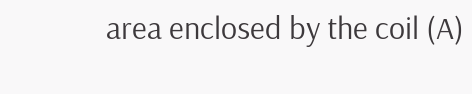area enclosed by the coil (A)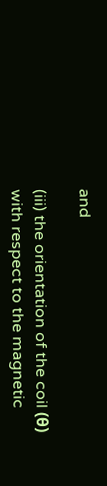and

(iii) the orientation of the coil (θ) with respect to the magnetic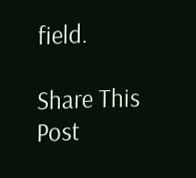field.

Share This Post